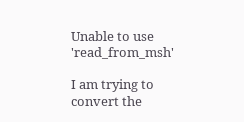Unable to use 'read_from_msh'

I am trying to convert the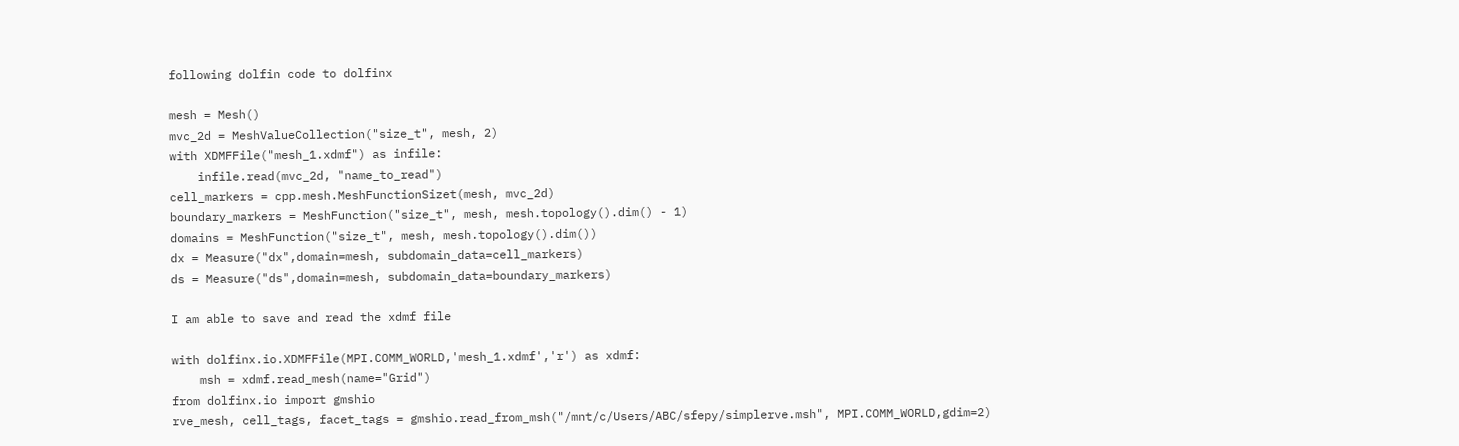following dolfin code to dolfinx

mesh = Mesh()
mvc_2d = MeshValueCollection("size_t", mesh, 2)
with XDMFFile("mesh_1.xdmf") as infile:
    infile.read(mvc_2d, "name_to_read")
cell_markers = cpp.mesh.MeshFunctionSizet(mesh, mvc_2d)
boundary_markers = MeshFunction("size_t", mesh, mesh.topology().dim() - 1)
domains = MeshFunction("size_t", mesh, mesh.topology().dim())
dx = Measure("dx",domain=mesh, subdomain_data=cell_markers)
ds = Measure("ds",domain=mesh, subdomain_data=boundary_markers)

I am able to save and read the xdmf file

with dolfinx.io.XDMFFile(MPI.COMM_WORLD,'mesh_1.xdmf','r') as xdmf:
    msh = xdmf.read_mesh(name="Grid")
from dolfinx.io import gmshio
rve_mesh, cell_tags, facet_tags = gmshio.read_from_msh("/mnt/c/Users/ABC/sfepy/simplerve.msh", MPI.COMM_WORLD,gdim=2)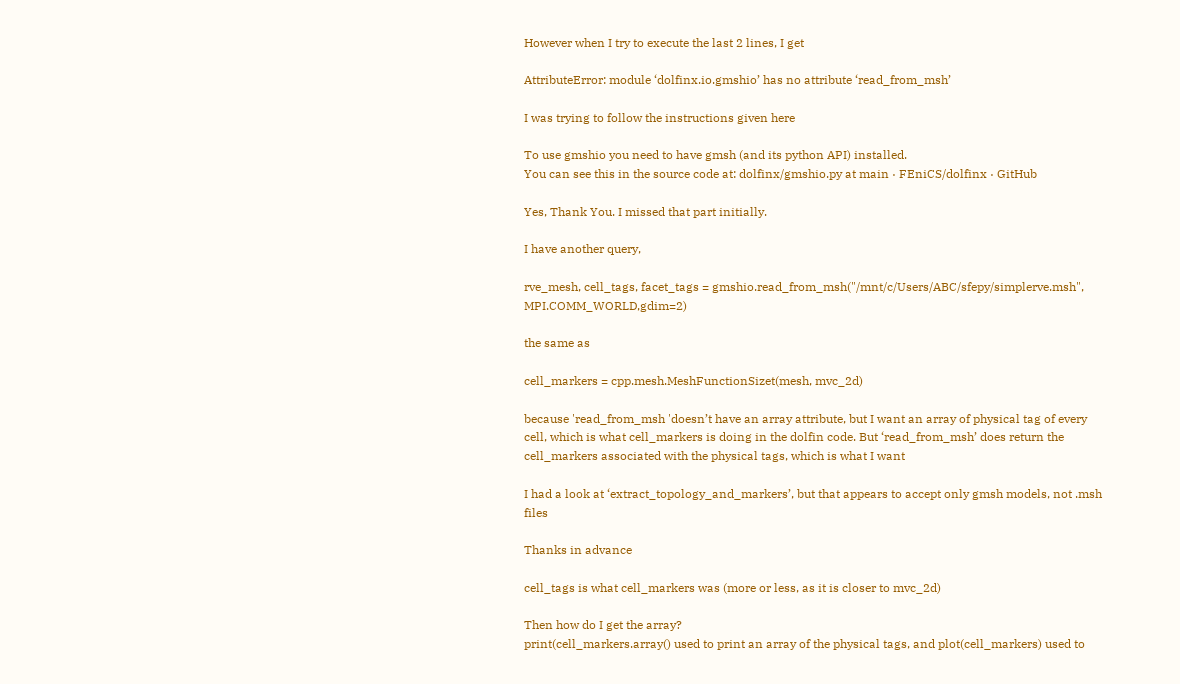However when I try to execute the last 2 lines, I get

AttributeError: module ‘dolfinx.io.gmshio’ has no attribute ‘read_from_msh’

I was trying to follow the instructions given here

To use gmshio you need to have gmsh (and its python API) installed.
You can see this in the source code at: dolfinx/gmshio.py at main · FEniCS/dolfinx · GitHub

Yes, Thank You. I missed that part initially.

I have another query,

rve_mesh, cell_tags, facet_tags = gmshio.read_from_msh("/mnt/c/Users/ABC/sfepy/simplerve.msh", MPI.COMM_WORLD,gdim=2)

the same as

cell_markers = cpp.mesh.MeshFunctionSizet(mesh, mvc_2d)

because 'read_from_msh 'doesn’t have an array attribute, but I want an array of physical tag of every cell, which is what cell_markers is doing in the dolfin code. But ‘read_from_msh’ does return the cell_markers associated with the physical tags, which is what I want

I had a look at ‘extract_topology_and_markers’, but that appears to accept only gmsh models, not .msh files

Thanks in advance

cell_tags is what cell_markers was (more or less, as it is closer to mvc_2d)

Then how do I get the array?
print(cell_markers.array() used to print an array of the physical tags, and plot(cell_markers) used to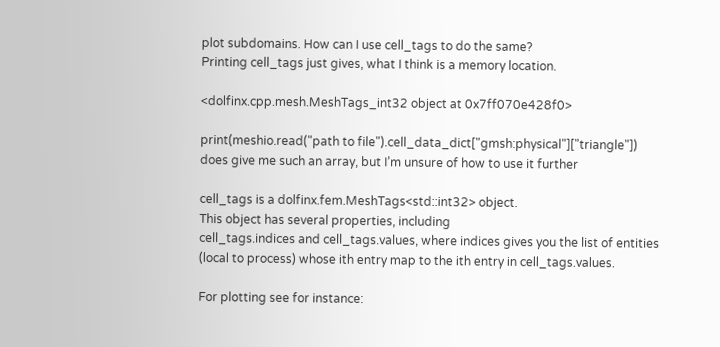plot subdomains. How can I use cell_tags to do the same?
Printing cell_tags just gives, what I think is a memory location.

<dolfinx.cpp.mesh.MeshTags_int32 object at 0x7ff070e428f0>

print(meshio.read("path to file").cell_data_dict["gmsh:physical"]["triangle"])
does give me such an array, but I’m unsure of how to use it further

cell_tags is a dolfinx.fem.MeshTags<std::int32> object.
This object has several properties, including
cell_tags.indices and cell_tags.values, where indices gives you the list of entities (local to process) whose ith entry map to the ith entry in cell_tags.values.

For plotting see for instance: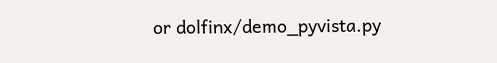or dolfinx/demo_pyvista.py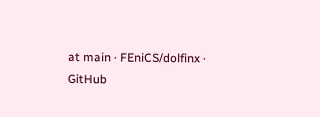at main · FEniCS/dolfinx · GitHub